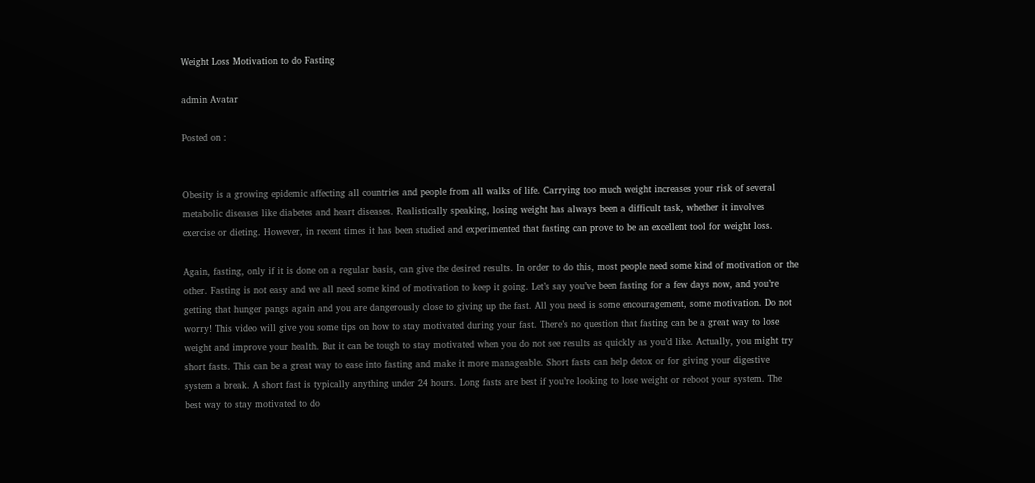Weight Loss Motivation to do Fasting

admin Avatar

Posted on :


Obesity is a growing epidemic affecting all countries and people from all walks of life. Carrying too much weight increases your risk of several metabolic diseases like diabetes and heart diseases. Realistically speaking, losing weight has always been a difficult task, whether it involves exercise or dieting. However, in recent times it has been studied and experimented that fasting can prove to be an excellent tool for weight loss.

Again, fasting, only if it is done on a regular basis, can give the desired results. In order to do this, most people need some kind of motivation or the other. Fasting is not easy and we all need some kind of motivation to keep it going. Let’s say you’ve been fasting for a few days now, and you’re getting that hunger pangs again and you are dangerously close to giving up the fast. All you need is some encouragement, some motivation. Do not worry! This video will give you some tips on how to stay motivated during your fast. There’s no question that fasting can be a great way to lose weight and improve your health. But it can be tough to stay motivated when you do not see results as quickly as you’d like. Actually, you might try short fasts. This can be a great way to ease into fasting and make it more manageable. Short fasts can help detox or for giving your digestive system a break. A short fast is typically anything under 24 hours. Long fasts are best if you’re looking to lose weight or reboot your system. The best way to stay motivated to do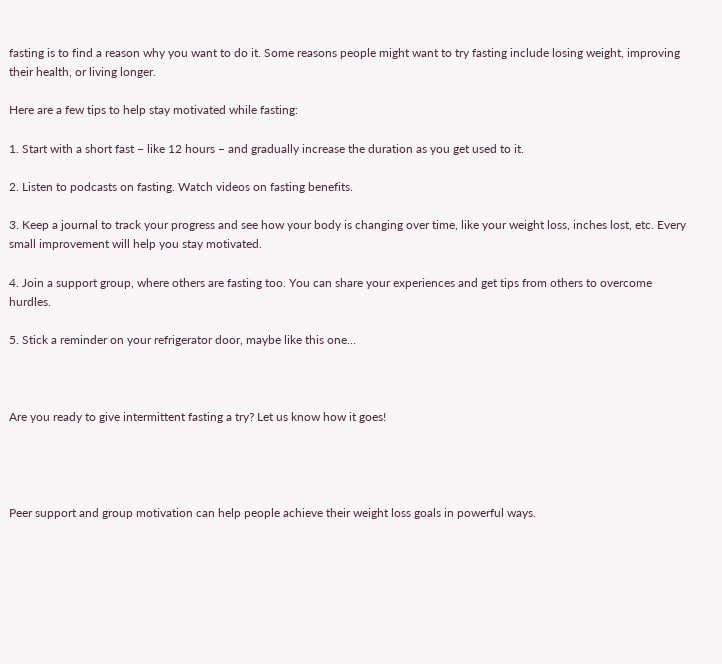fasting is to find a reason why you want to do it. Some reasons people might want to try fasting include losing weight, improving their health, or living longer.

Here are a few tips to help stay motivated while fasting:

1. Start with a short fast – like 12 hours – and gradually increase the duration as you get used to it.

2. Listen to podcasts on fasting. Watch videos on fasting benefits.

3. Keep a journal to track your progress and see how your body is changing over time, like your weight loss, inches lost, etc. Every small improvement will help you stay motivated.

4. Join a support group, where others are fasting too. You can share your experiences and get tips from others to overcome hurdles.

5. Stick a reminder on your refrigerator door, maybe like this one…



Are you ready to give intermittent fasting a try? Let us know how it goes!




Peer support and group motivation can help people achieve their weight loss goals in powerful ways.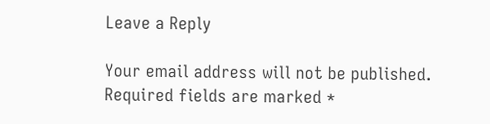Leave a Reply

Your email address will not be published. Required fields are marked *